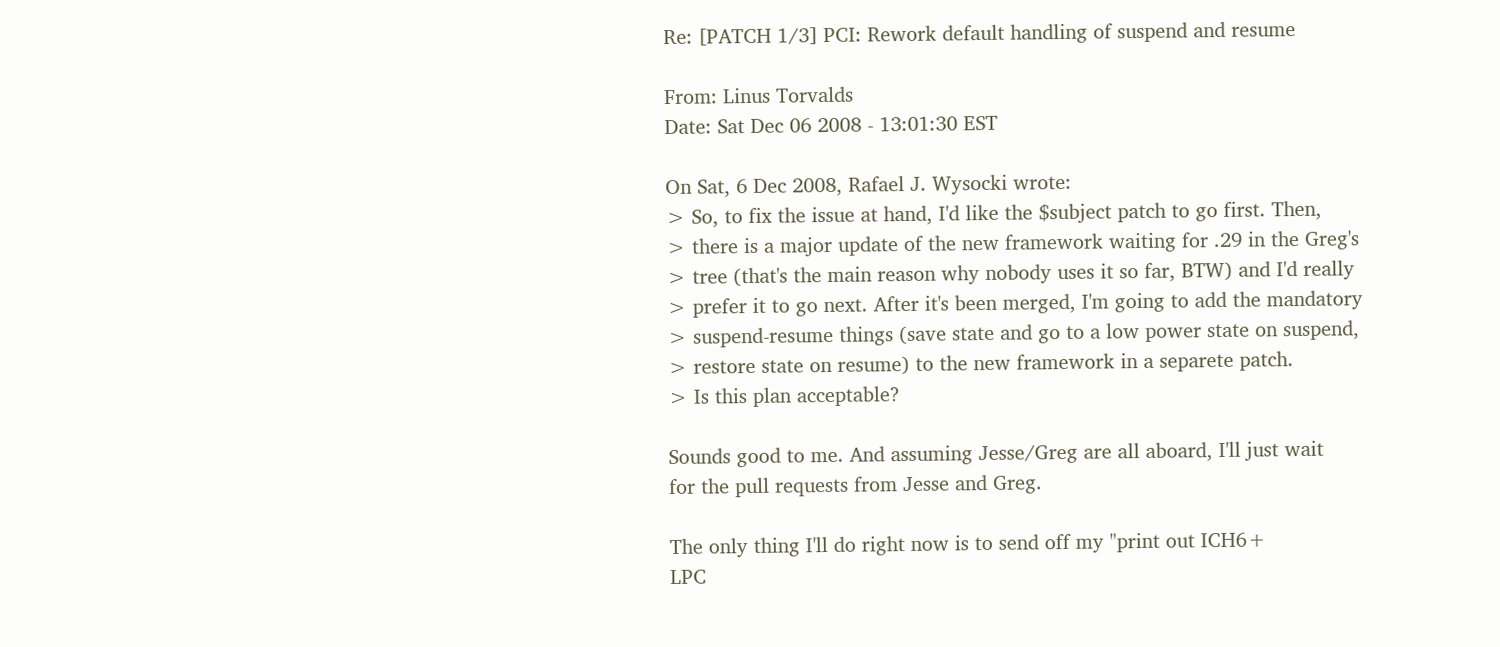Re: [PATCH 1/3] PCI: Rework default handling of suspend and resume

From: Linus Torvalds
Date: Sat Dec 06 2008 - 13:01:30 EST

On Sat, 6 Dec 2008, Rafael J. Wysocki wrote:
> So, to fix the issue at hand, I'd like the $subject patch to go first. Then,
> there is a major update of the new framework waiting for .29 in the Greg's
> tree (that's the main reason why nobody uses it so far, BTW) and I'd really
> prefer it to go next. After it's been merged, I'm going to add the mandatory
> suspend-resume things (save state and go to a low power state on suspend,
> restore state on resume) to the new framework in a separete patch.
> Is this plan acceptable?

Sounds good to me. And assuming Jesse/Greg are all aboard, I'll just wait
for the pull requests from Jesse and Greg.

The only thing I'll do right now is to send off my "print out ICH6+
LPC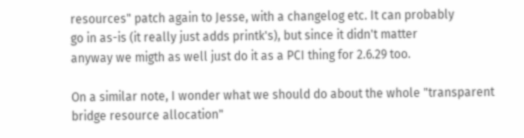resources" patch again to Jesse, with a changelog etc. It can probably
go in as-is (it really just adds printk's), but since it didn't matter
anyway we migth as well just do it as a PCI thing for 2.6.29 too.

On a similar note, I wonder what we should do about the whole "transparent
bridge resource allocation"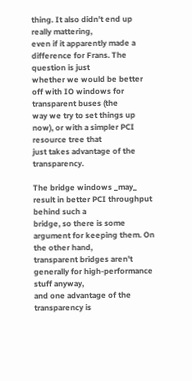thing. It also didn't end up really mattering,
even if it apparently made a difference for Frans. The question is just
whether we would be better off with IO windows for transparent buses (the
way we try to set things up now), or with a simpler PCI resource tree that
just takes advantage of the transparency.

The bridge windows _may_ result in better PCI throughput behind such a
bridge, so there is some argument for keeping them. On the other hand,
transparent bridges aren't generally for high-performance stuff anyway,
and one advantage of the transparency is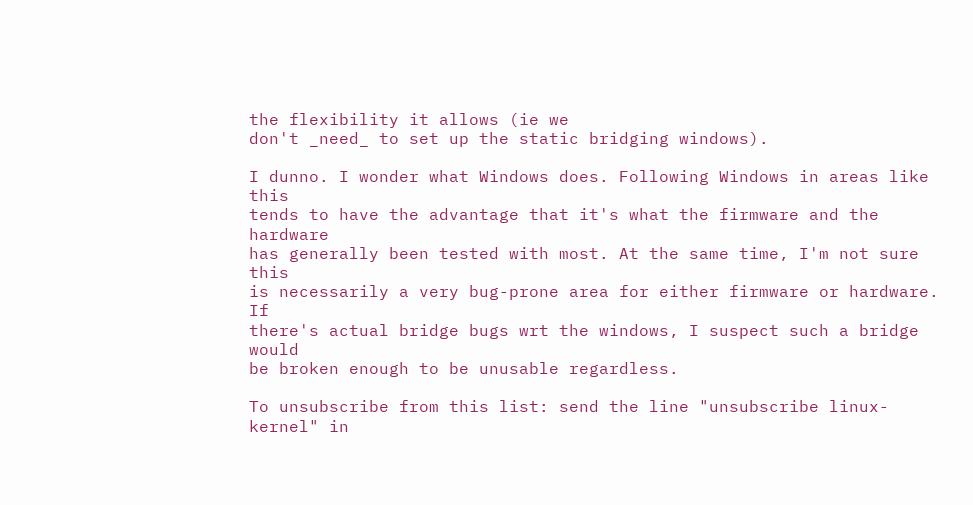the flexibility it allows (ie we
don't _need_ to set up the static bridging windows).

I dunno. I wonder what Windows does. Following Windows in areas like this
tends to have the advantage that it's what the firmware and the hardware
has generally been tested with most. At the same time, I'm not sure this
is necessarily a very bug-prone area for either firmware or hardware. If
there's actual bridge bugs wrt the windows, I suspect such a bridge would
be broken enough to be unusable regardless.

To unsubscribe from this list: send the line "unsubscribe linux-kernel" in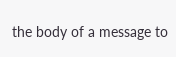the body of a message to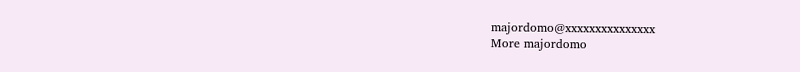majordomo@xxxxxxxxxxxxxxx
More majordomo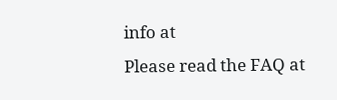info at
Please read the FAQ at